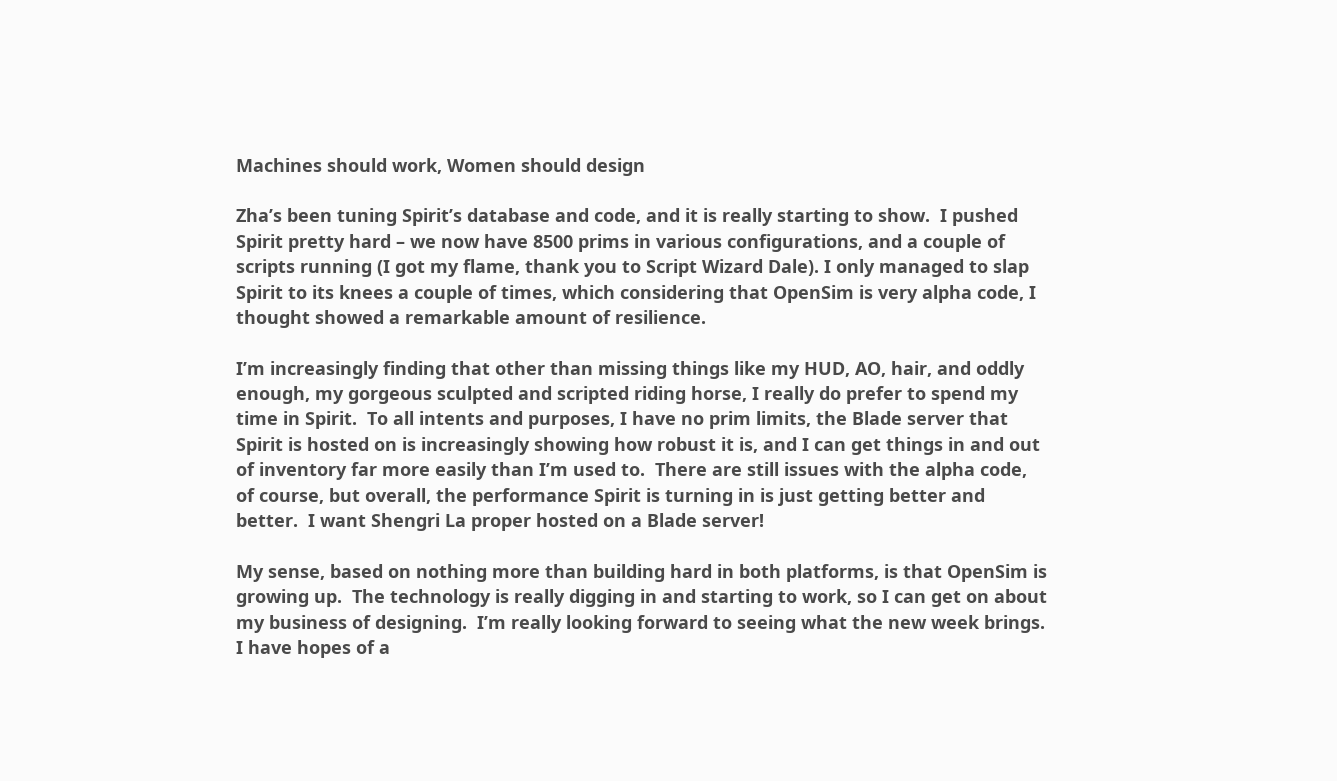Machines should work, Women should design

Zha’s been tuning Spirit’s database and code, and it is really starting to show.  I pushed Spirit pretty hard – we now have 8500 prims in various configurations, and a couple of scripts running (I got my flame, thank you to Script Wizard Dale). I only managed to slap Spirit to its knees a couple of times, which considering that OpenSim is very alpha code, I thought showed a remarkable amount of resilience.

I’m increasingly finding that other than missing things like my HUD, AO, hair, and oddly enough, my gorgeous sculpted and scripted riding horse, I really do prefer to spend my time in Spirit.  To all intents and purposes, I have no prim limits, the Blade server that Spirit is hosted on is increasingly showing how robust it is, and I can get things in and out of inventory far more easily than I’m used to.  There are still issues with the alpha code, of course, but overall, the performance Spirit is turning in is just getting better and better.  I want Shengri La proper hosted on a Blade server!

My sense, based on nothing more than building hard in both platforms, is that OpenSim is growing up.  The technology is really digging in and starting to work, so I can get on about my business of designing.  I’m really looking forward to seeing what the new week brings.  I have hopes of a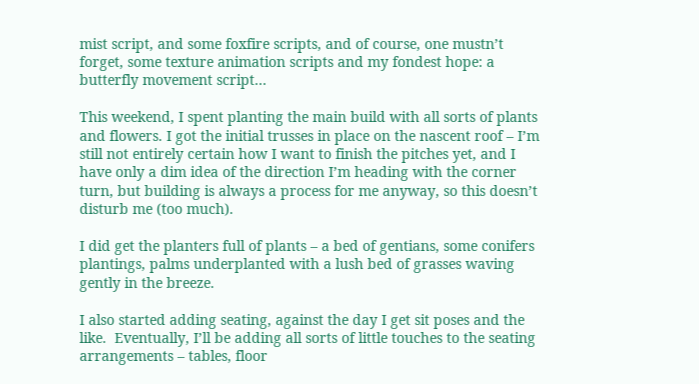mist script, and some foxfire scripts, and of course, one mustn’t forget, some texture animation scripts and my fondest hope: a butterfly movement script…

This weekend, I spent planting the main build with all sorts of plants and flowers. I got the initial trusses in place on the nascent roof – I’m still not entirely certain how I want to finish the pitches yet, and I have only a dim idea of the direction I’m heading with the corner turn, but building is always a process for me anyway, so this doesn’t disturb me (too much).

I did get the planters full of plants – a bed of gentians, some conifers plantings, palms underplanted with a lush bed of grasses waving gently in the breeze.

I also started adding seating, against the day I get sit poses and the like.  Eventually, I’ll be adding all sorts of little touches to the seating arrangements – tables, floor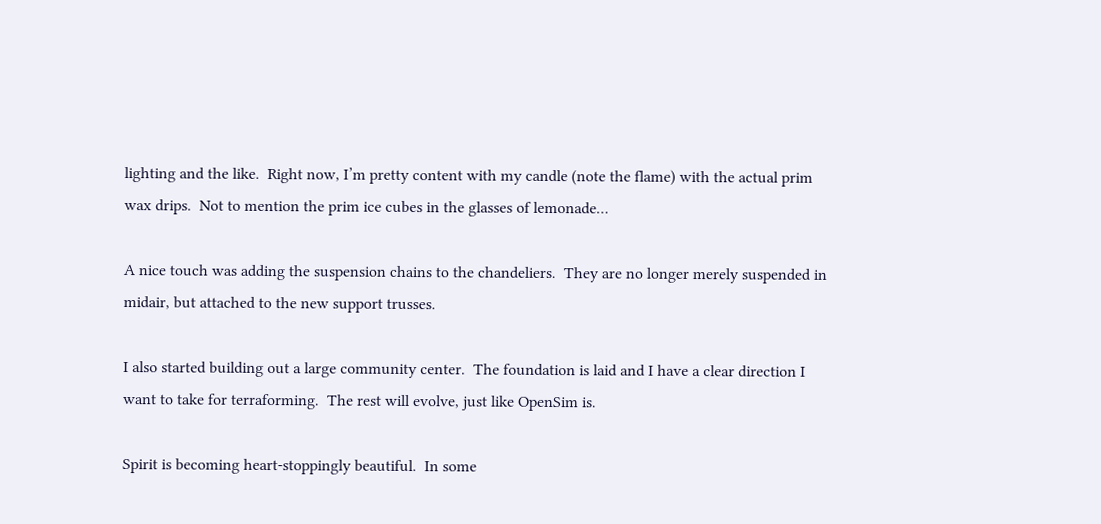lighting and the like.  Right now, I’m pretty content with my candle (note the flame) with the actual prim wax drips.  Not to mention the prim ice cubes in the glasses of lemonade…

A nice touch was adding the suspension chains to the chandeliers.  They are no longer merely suspended in midair, but attached to the new support trusses.

I also started building out a large community center.  The foundation is laid and I have a clear direction I want to take for terraforming.  The rest will evolve, just like OpenSim is.

Spirit is becoming heart-stoppingly beautiful.  In some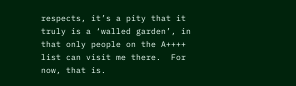respects, it’s a pity that it truly is a ‘walled garden’, in that only people on the A++++ list can visit me there.  For now, that is.